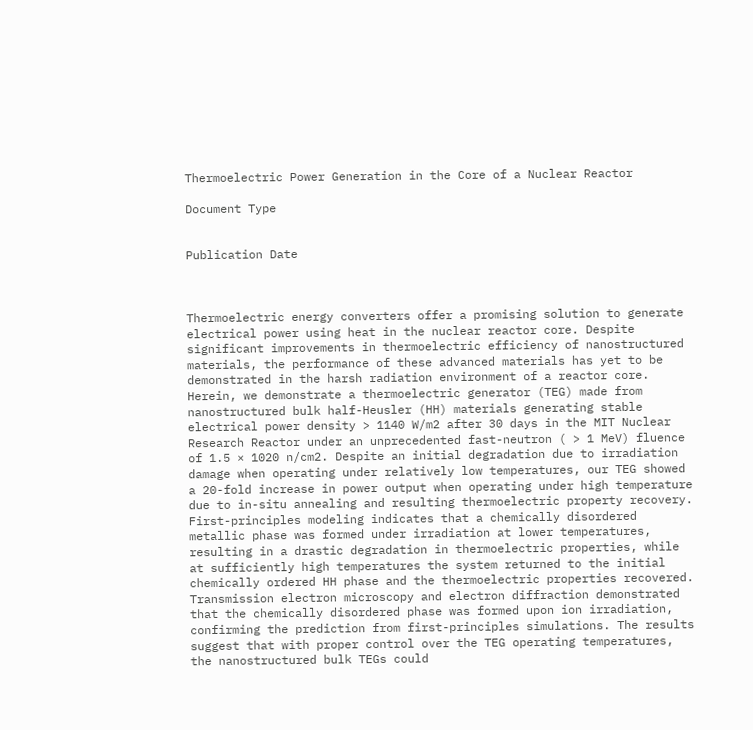Thermoelectric Power Generation in the Core of a Nuclear Reactor

Document Type


Publication Date



Thermoelectric energy converters offer a promising solution to generate electrical power using heat in the nuclear reactor core. Despite significant improvements in thermoelectric efficiency of nanostructured materials, the performance of these advanced materials has yet to be demonstrated in the harsh radiation environment of a reactor core. Herein, we demonstrate a thermoelectric generator (TEG) made from nanostructured bulk half-Heusler (HH) materials generating stable electrical power density > 1140 W/m2 after 30 days in the MIT Nuclear Research Reactor under an unprecedented fast-neutron ( > 1 MeV) fluence of 1.5 × 1020 n/cm2. Despite an initial degradation due to irradiation damage when operating under relatively low temperatures, our TEG showed a 20-fold increase in power output when operating under high temperature due to in-situ annealing and resulting thermoelectric property recovery. First-principles modeling indicates that a chemically disordered metallic phase was formed under irradiation at lower temperatures, resulting in a drastic degradation in thermoelectric properties, while at sufficiently high temperatures the system returned to the initial chemically ordered HH phase and the thermoelectric properties recovered. Transmission electron microscopy and electron diffraction demonstrated that the chemically disordered phase was formed upon ion irradiation, confirming the prediction from first-principles simulations. The results suggest that with proper control over the TEG operating temperatures, the nanostructured bulk TEGs could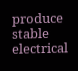produce stable electrical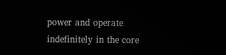power and operate indefinitely in the core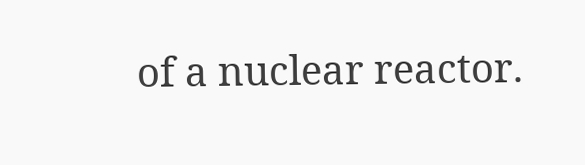of a nuclear reactor.